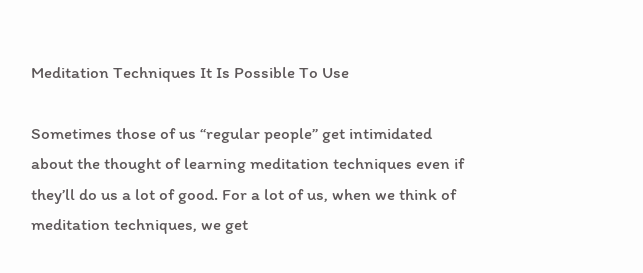Meditation Techniques It Is Possible To Use

Sometimes those of us “regular people” get intimidated about the thought of learning meditation techniques even if they’ll do us a lot of good. For a lot of us, when we think of meditation techniques, we get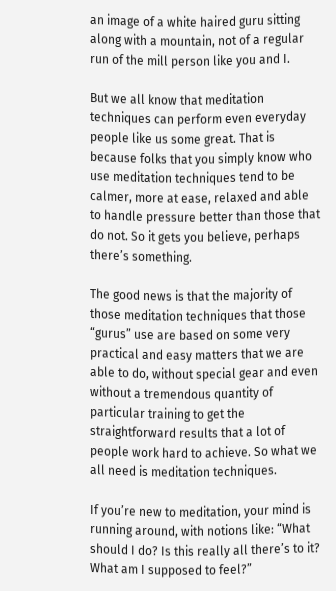an image of a white haired guru sitting along with a mountain, not of a regular run of the mill person like you and I.

But we all know that meditation techniques can perform even everyday people like us some great. That is because folks that you simply know who use meditation techniques tend to be calmer, more at ease, relaxed and able to handle pressure better than those that do not. So it gets you believe, perhaps there’s something.

The good news is that the majority of those meditation techniques that those “gurus” use are based on some very practical and easy matters that we are able to do, without special gear and even without a tremendous quantity of particular training to get the straightforward results that a lot of people work hard to achieve. So what we all need is meditation techniques.

If you’re new to meditation, your mind is running around, with notions like: “What should I do? Is this really all there’s to it? What am I supposed to feel?”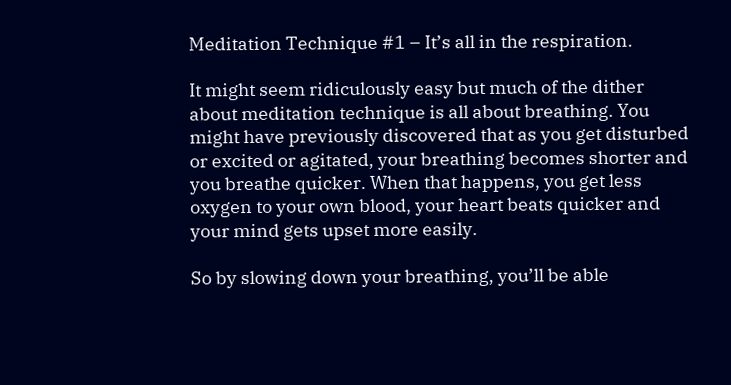Meditation Technique #1 – It’s all in the respiration.

It might seem ridiculously easy but much of the dither about meditation technique is all about breathing. You might have previously discovered that as you get disturbed or excited or agitated, your breathing becomes shorter and you breathe quicker. When that happens, you get less oxygen to your own blood, your heart beats quicker and your mind gets upset more easily.

So by slowing down your breathing, you’ll be able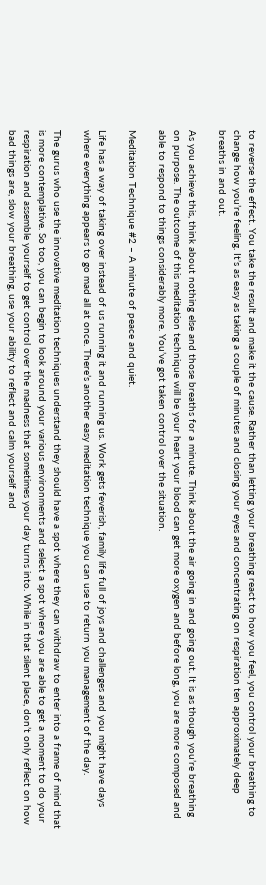to reverse the effect. You take the result and make it the cause. Rather than letting your breathing react to how you feel, you control your breathing to change how you’re feeling. It’s as easy as taking a couple of minutes and closing your eyes and concentrating on respiration ten approximately deep breaths in and out.

As you achieve this, think about nothing else and those breaths for a minute. Think about the air going in and going out. It is as though you’re breathing on purpose. The outcome of this meditation technique will be your heart your blood can get more oxygen and before long, you are more composed and able to respond to things considerably more. You’ve got taken control over the situation.

Meditation Technique #2 – A minute of peace and quiet.

Life has a way of taking over instead of us running it and running us. Work gets feverish, family life full of joys and challenges and you might have days where everything appears to go mad all at once. There’s another easy meditation technique you can use to return you management of the day.

The gurus who use the innovative meditation techniques understand they should have a spot where they can withdraw to enter into a frame of mind that is more contemplative. So too, you can begin to look around your various environments and select a spot where you are able to get a moment to do your respiration and assemble yourself to get control over the madness that sometimes your day turns into. While in that silent place, don’t only reflect on how bad things are, slow your breathing, use your ability to reflect and calm yourself and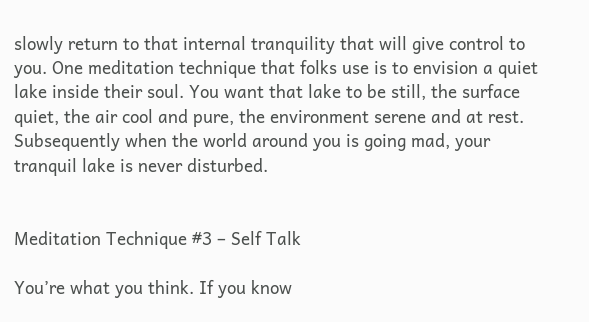slowly return to that internal tranquility that will give control to you. One meditation technique that folks use is to envision a quiet lake inside their soul. You want that lake to be still, the surface quiet, the air cool and pure, the environment serene and at rest. Subsequently when the world around you is going mad, your tranquil lake is never disturbed.


Meditation Technique #3 – Self Talk

You’re what you think. If you know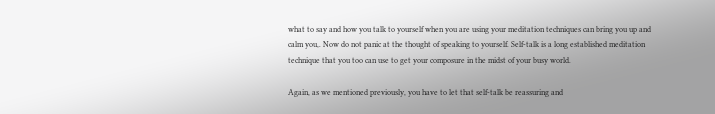what to say and how you talk to yourself when you are using your meditation techniques can bring you up and calm you,. Now do not panic at the thought of speaking to yourself. Self-talk is a long established meditation technique that you too can use to get your composure in the midst of your busy world.

Again, as we mentioned previously, you have to let that self-talk be reassuring and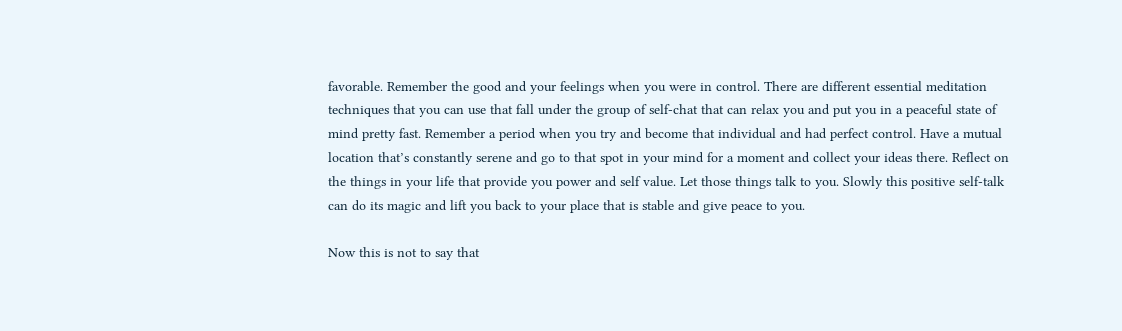favorable. Remember the good and your feelings when you were in control. There are different essential meditation techniques that you can use that fall under the group of self-chat that can relax you and put you in a peaceful state of mind pretty fast. Remember a period when you try and become that individual and had perfect control. Have a mutual location that’s constantly serene and go to that spot in your mind for a moment and collect your ideas there. Reflect on the things in your life that provide you power and self value. Let those things talk to you. Slowly this positive self-talk can do its magic and lift you back to your place that is stable and give peace to you.

Now this is not to say that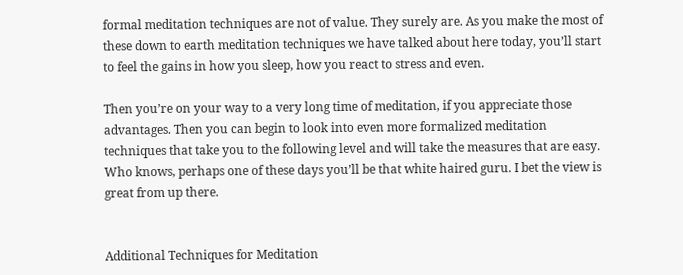formal meditation techniques are not of value. They surely are. As you make the most of these down to earth meditation techniques we have talked about here today, you’ll start to feel the gains in how you sleep, how you react to stress and even.

Then you’re on your way to a very long time of meditation, if you appreciate those advantages. Then you can begin to look into even more formalized meditation techniques that take you to the following level and will take the measures that are easy. Who knows, perhaps one of these days you’ll be that white haired guru. I bet the view is great from up there.


Additional Techniques for Meditation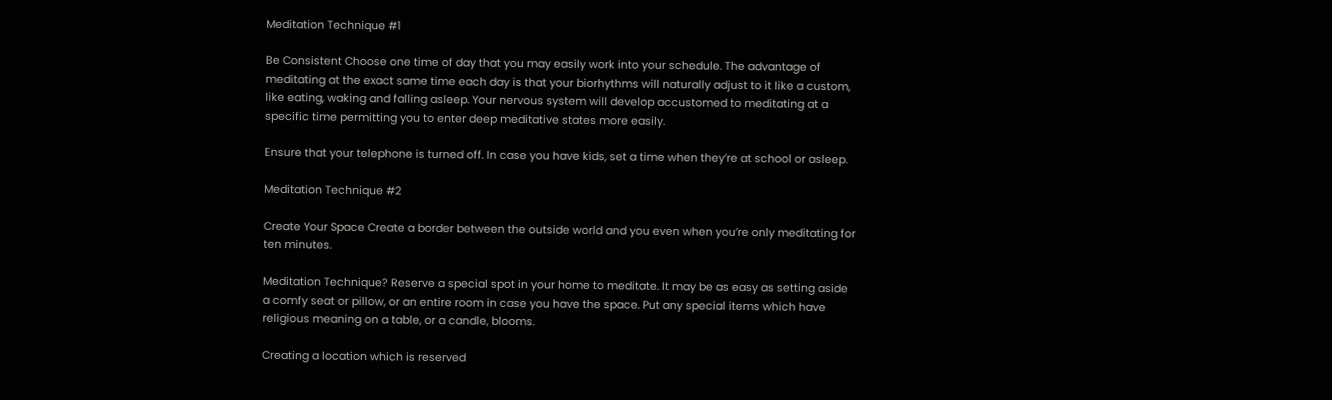Meditation Technique #1

Be Consistent Choose one time of day that you may easily work into your schedule. The advantage of meditating at the exact same time each day is that your biorhythms will naturally adjust to it like a custom, like eating, waking and falling asleep. Your nervous system will develop accustomed to meditating at a specific time permitting you to enter deep meditative states more easily.

Ensure that your telephone is turned off. In case you have kids, set a time when they’re at school or asleep.

Meditation Technique #2

Create Your Space Create a border between the outside world and you even when you’re only meditating for ten minutes.

Meditation Technique? Reserve a special spot in your home to meditate. It may be as easy as setting aside a comfy seat or pillow, or an entire room in case you have the space. Put any special items which have religious meaning on a table, or a candle, blooms.

Creating a location which is reserved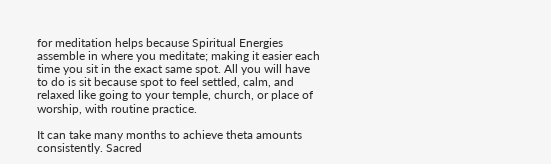for meditation helps because Spiritual Energies assemble in where you meditate; making it easier each time you sit in the exact same spot. All you will have to do is sit because spot to feel settled, calm, and relaxed like going to your temple, church, or place of worship, with routine practice.

It can take many months to achieve theta amounts consistently. Sacred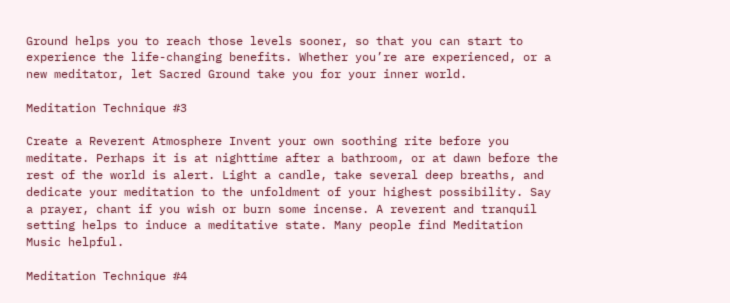Ground helps you to reach those levels sooner, so that you can start to experience the life-changing benefits. Whether you’re are experienced, or a new meditator, let Sacred Ground take you for your inner world.

Meditation Technique #3

Create a Reverent Atmosphere Invent your own soothing rite before you meditate. Perhaps it is at nighttime after a bathroom, or at dawn before the rest of the world is alert. Light a candle, take several deep breaths, and dedicate your meditation to the unfoldment of your highest possibility. Say a prayer, chant if you wish or burn some incense. A reverent and tranquil setting helps to induce a meditative state. Many people find Meditation Music helpful.

Meditation Technique #4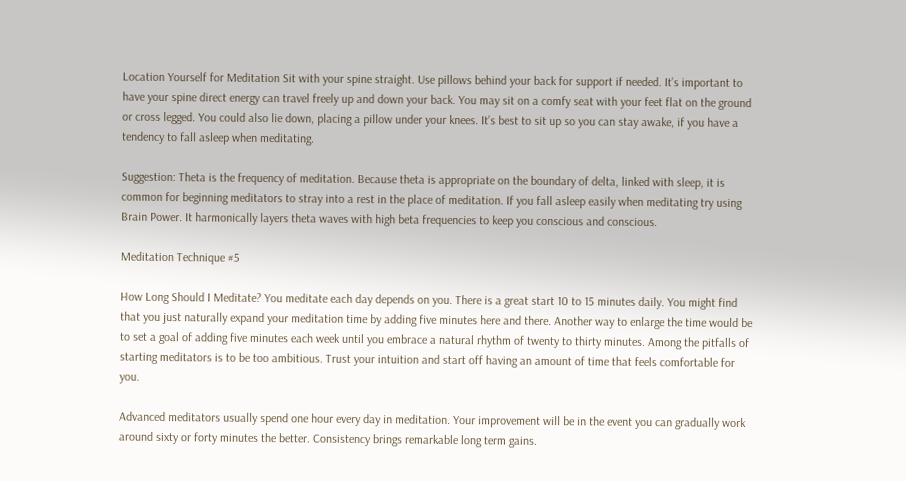Location Yourself for Meditation Sit with your spine straight. Use pillows behind your back for support if needed. It’s important to have your spine direct energy can travel freely up and down your back. You may sit on a comfy seat with your feet flat on the ground or cross legged. You could also lie down, placing a pillow under your knees. It’s best to sit up so you can stay awake, if you have a tendency to fall asleep when meditating.

Suggestion: Theta is the frequency of meditation. Because theta is appropriate on the boundary of delta, linked with sleep, it is common for beginning meditators to stray into a rest in the place of meditation. If you fall asleep easily when meditating try using Brain Power. It harmonically layers theta waves with high beta frequencies to keep you conscious and conscious.

Meditation Technique #5

How Long Should I Meditate? You meditate each day depends on you. There is a great start 10 to 15 minutes daily. You might find that you just naturally expand your meditation time by adding five minutes here and there. Another way to enlarge the time would be to set a goal of adding five minutes each week until you embrace a natural rhythm of twenty to thirty minutes. Among the pitfalls of starting meditators is to be too ambitious. Trust your intuition and start off having an amount of time that feels comfortable for you.

Advanced meditators usually spend one hour every day in meditation. Your improvement will be in the event you can gradually work around sixty or forty minutes the better. Consistency brings remarkable long term gains.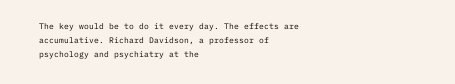The key would be to do it every day. The effects are accumulative. Richard Davidson, a professor of psychology and psychiatry at the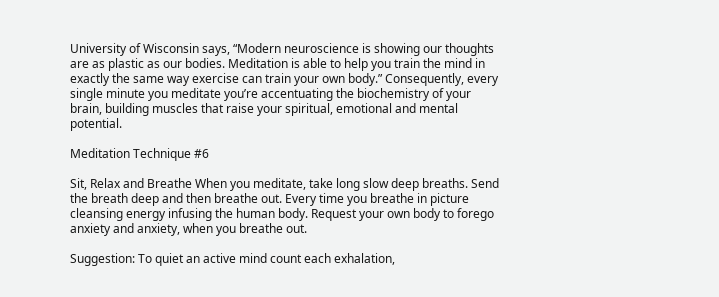University of Wisconsin says, “Modern neuroscience is showing our thoughts are as plastic as our bodies. Meditation is able to help you train the mind in exactly the same way exercise can train your own body.” Consequently, every single minute you meditate you’re accentuating the biochemistry of your brain, building muscles that raise your spiritual, emotional and mental potential.

Meditation Technique #6

Sit, Relax and Breathe When you meditate, take long slow deep breaths. Send the breath deep and then breathe out. Every time you breathe in picture cleansing energy infusing the human body. Request your own body to forego anxiety and anxiety, when you breathe out.

Suggestion: To quiet an active mind count each exhalation,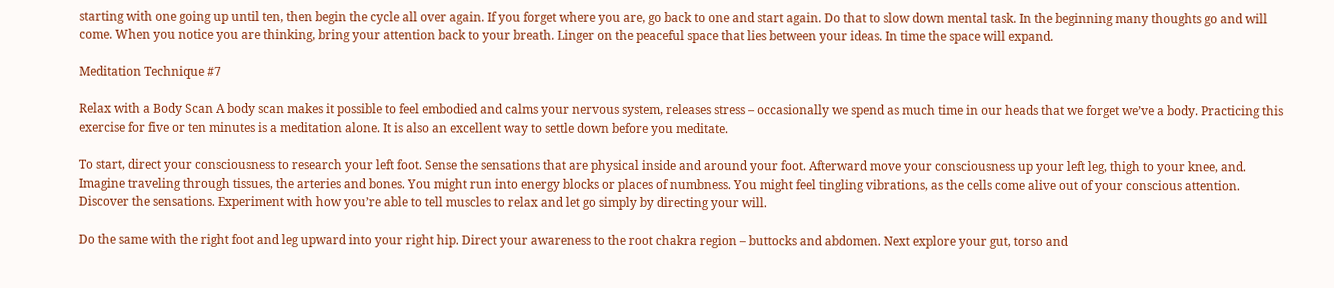starting with one going up until ten, then begin the cycle all over again. If you forget where you are, go back to one and start again. Do that to slow down mental task. In the beginning many thoughts go and will come. When you notice you are thinking, bring your attention back to your breath. Linger on the peaceful space that lies between your ideas. In time the space will expand.

Meditation Technique #7

Relax with a Body Scan A body scan makes it possible to feel embodied and calms your nervous system, releases stress – occasionally we spend as much time in our heads that we forget we’ve a body. Practicing this exercise for five or ten minutes is a meditation alone. It is also an excellent way to settle down before you meditate.

To start, direct your consciousness to research your left foot. Sense the sensations that are physical inside and around your foot. Afterward move your consciousness up your left leg, thigh to your knee, and. Imagine traveling through tissues, the arteries and bones. You might run into energy blocks or places of numbness. You might feel tingling vibrations, as the cells come alive out of your conscious attention. Discover the sensations. Experiment with how you’re able to tell muscles to relax and let go simply by directing your will.

Do the same with the right foot and leg upward into your right hip. Direct your awareness to the root chakra region – buttocks and abdomen. Next explore your gut, torso and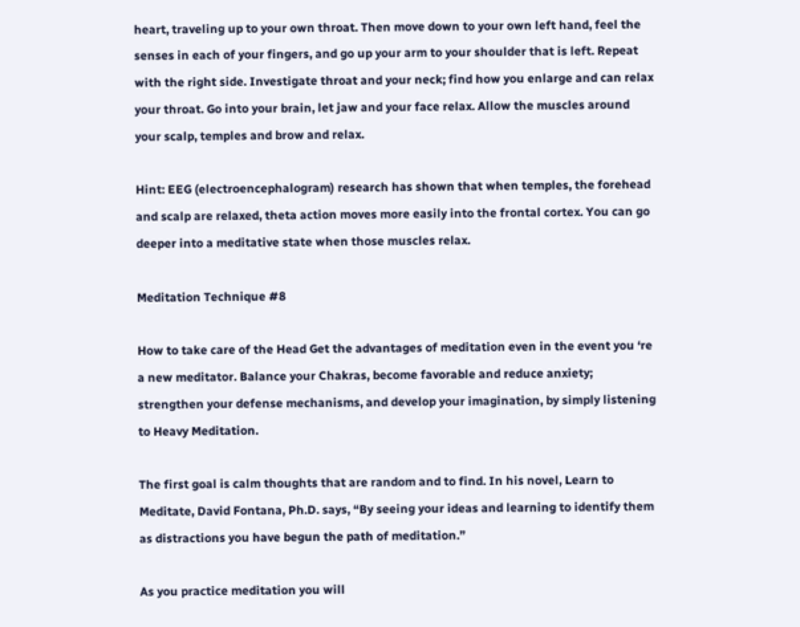heart, traveling up to your own throat. Then move down to your own left hand, feel the senses in each of your fingers, and go up your arm to your shoulder that is left. Repeat with the right side. Investigate throat and your neck; find how you enlarge and can relax your throat. Go into your brain, let jaw and your face relax. Allow the muscles around your scalp, temples and brow and relax.

Hint: EEG (electroencephalogram) research has shown that when temples, the forehead and scalp are relaxed, theta action moves more easily into the frontal cortex. You can go deeper into a meditative state when those muscles relax.

Meditation Technique #8

How to take care of the Head Get the advantages of meditation even in the event you ‘re a new meditator. Balance your Chakras, become favorable and reduce anxiety; strengthen your defense mechanisms, and develop your imagination, by simply listening to Heavy Meditation.

The first goal is calm thoughts that are random and to find. In his novel, Learn to Meditate, David Fontana, Ph.D. says, “By seeing your ideas and learning to identify them as distractions you have begun the path of meditation.”

As you practice meditation you will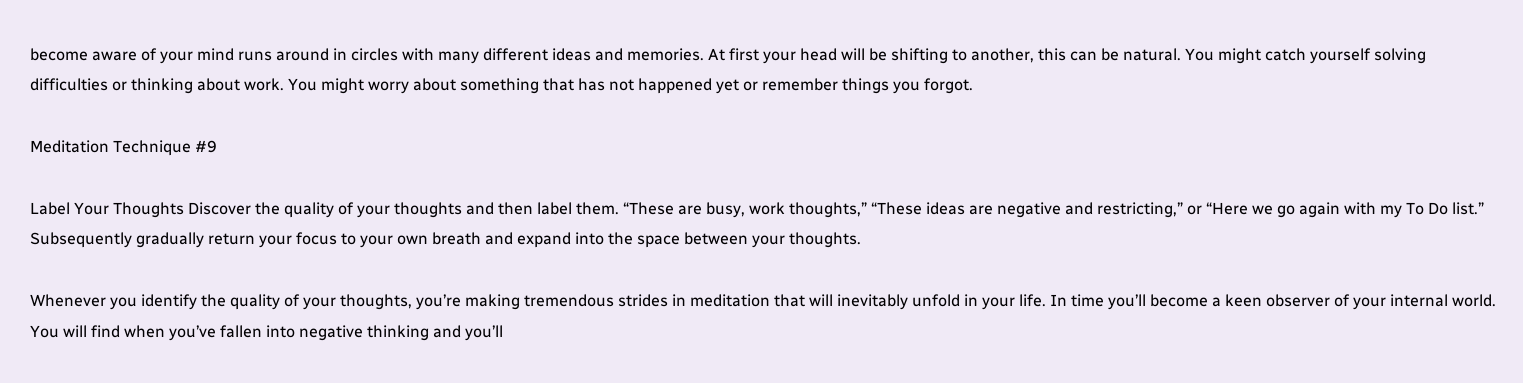become aware of your mind runs around in circles with many different ideas and memories. At first your head will be shifting to another, this can be natural. You might catch yourself solving difficulties or thinking about work. You might worry about something that has not happened yet or remember things you forgot.

Meditation Technique #9

Label Your Thoughts Discover the quality of your thoughts and then label them. “These are busy, work thoughts,” “These ideas are negative and restricting,” or “Here we go again with my To Do list.” Subsequently gradually return your focus to your own breath and expand into the space between your thoughts.

Whenever you identify the quality of your thoughts, you’re making tremendous strides in meditation that will inevitably unfold in your life. In time you’ll become a keen observer of your internal world. You will find when you’ve fallen into negative thinking and you’ll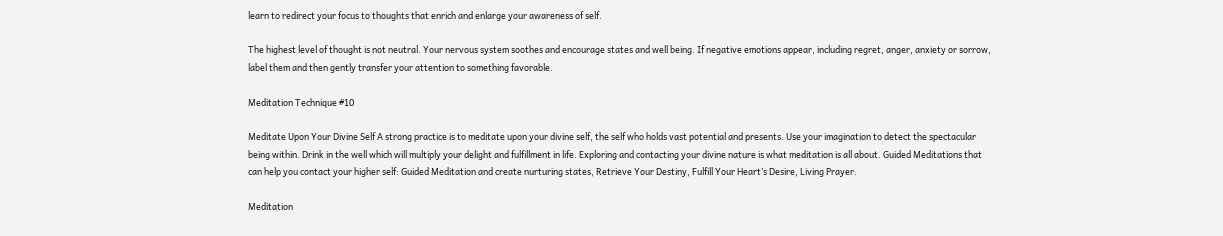learn to redirect your focus to thoughts that enrich and enlarge your awareness of self.

The highest level of thought is not neutral. Your nervous system soothes and encourage states and well being. If negative emotions appear, including regret, anger, anxiety or sorrow, label them and then gently transfer your attention to something favorable.

Meditation Technique #10

Meditate Upon Your Divine Self A strong practice is to meditate upon your divine self, the self who holds vast potential and presents. Use your imagination to detect the spectacular being within. Drink in the well which will multiply your delight and fulfillment in life. Exploring and contacting your divine nature is what meditation is all about. Guided Meditations that can help you contact your higher self: Guided Meditation and create nurturing states, Retrieve Your Destiny, Fulfill Your Heart’s Desire, Living Prayer.

Meditation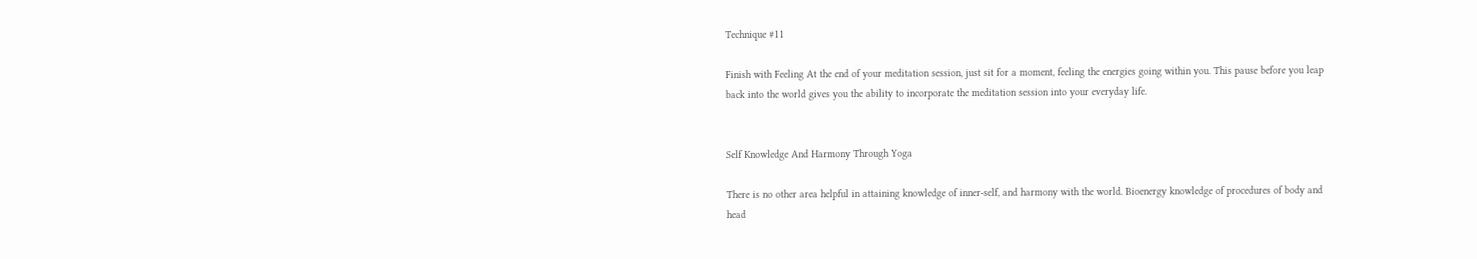Technique #11

Finish with Feeling At the end of your meditation session, just sit for a moment, feeling the energies going within you. This pause before you leap back into the world gives you the ability to incorporate the meditation session into your everyday life.


Self Knowledge And Harmony Through Yoga

There is no other area helpful in attaining knowledge of inner-self, and harmony with the world. Bioenergy knowledge of procedures of body and head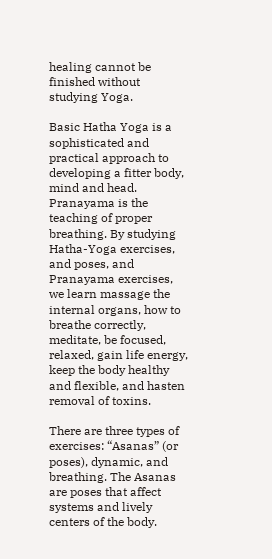healing cannot be finished without studying Yoga.

Basic Hatha Yoga is a sophisticated and practical approach to developing a fitter body, mind and head. Pranayama is the teaching of proper breathing. By studying Hatha-Yoga exercises, and poses, and Pranayama exercises, we learn massage the internal organs, how to breathe correctly, meditate, be focused, relaxed, gain life energy, keep the body healthy and flexible, and hasten removal of toxins.

There are three types of exercises: “Asanas” (or poses), dynamic, and breathing. The Asanas are poses that affect systems and lively centers of the body.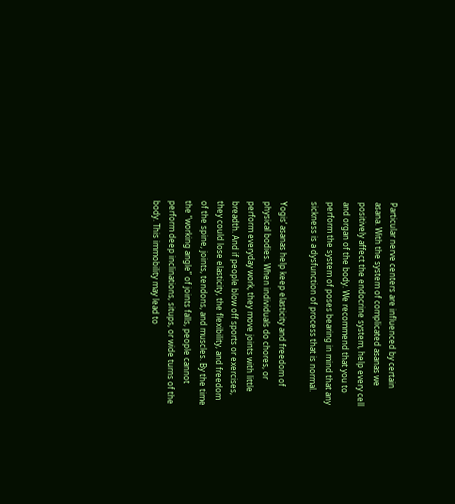Particular nerve centers are influenced by certain asana. With the system of complicated asanas we positively affect the endocrine system, help every cell and organ of the body. We recommend that you to perform the system of poses bearing in mind that any sickness is a dysfunction of process that is normal.

Yogis’ asanas help keep elasticity and freedom of physical bodies. When individuals do chores, or perform everyday work, they move joints with little breadth. And if people blow off sports or exercises, they could lose elasticity, the flexibility, and freedom of the spine, joints, tendons, and muscles. By the time the “working angle” of joints falls, people cannot perform deep inclinations, situps, or wide turns of the body. This immobility may lead to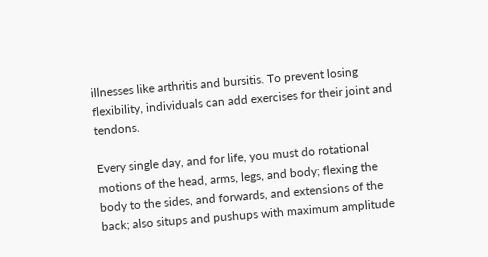illnesses like arthritis and bursitis. To prevent losing flexibility, individuals can add exercises for their joint and tendons.

Every single day, and for life, you must do rotational motions of the head, arms, legs, and body; flexing the body to the sides, and forwards, and extensions of the back; also situps and pushups with maximum amplitude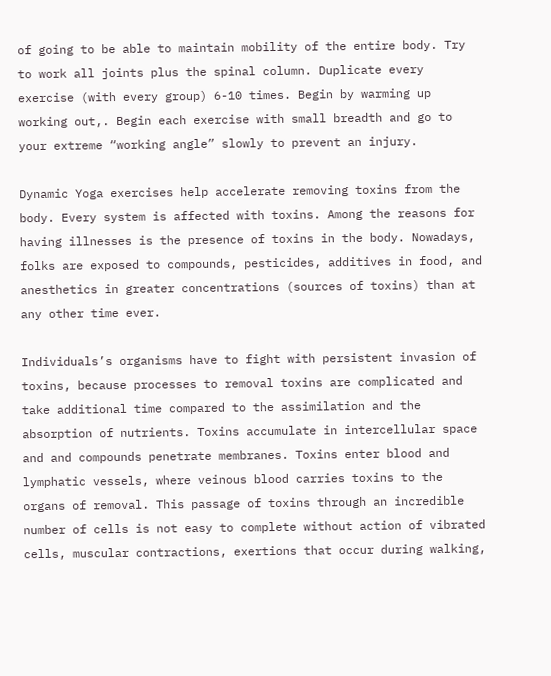of going to be able to maintain mobility of the entire body. Try to work all joints plus the spinal column. Duplicate every exercise (with every group) 6-10 times. Begin by warming up working out,. Begin each exercise with small breadth and go to your extreme “working angle” slowly to prevent an injury.

Dynamic Yoga exercises help accelerate removing toxins from the body. Every system is affected with toxins. Among the reasons for having illnesses is the presence of toxins in the body. Nowadays, folks are exposed to compounds, pesticides, additives in food, and anesthetics in greater concentrations (sources of toxins) than at any other time ever.

Individuals’s organisms have to fight with persistent invasion of toxins, because processes to removal toxins are complicated and take additional time compared to the assimilation and the absorption of nutrients. Toxins accumulate in intercellular space and and compounds penetrate membranes. Toxins enter blood and lymphatic vessels, where veinous blood carries toxins to the organs of removal. This passage of toxins through an incredible number of cells is not easy to complete without action of vibrated cells, muscular contractions, exertions that occur during walking,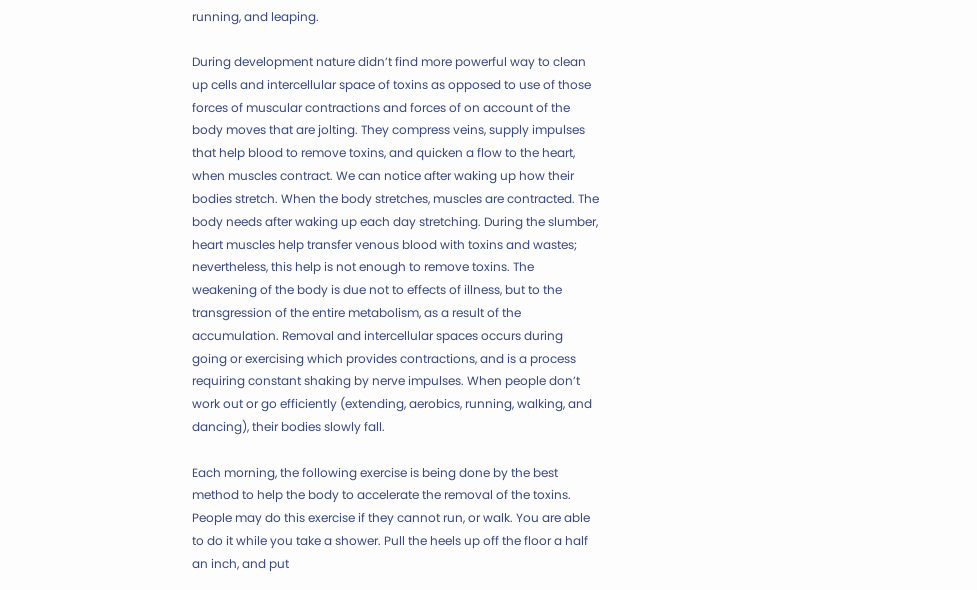running, and leaping.

During development nature didn’t find more powerful way to clean up cells and intercellular space of toxins as opposed to use of those forces of muscular contractions and forces of on account of the body moves that are jolting. They compress veins, supply impulses that help blood to remove toxins, and quicken a flow to the heart, when muscles contract. We can notice after waking up how their bodies stretch. When the body stretches, muscles are contracted. The body needs after waking up each day stretching. During the slumber, heart muscles help transfer venous blood with toxins and wastes; nevertheless, this help is not enough to remove toxins. The weakening of the body is due not to effects of illness, but to the transgression of the entire metabolism, as a result of the accumulation. Removal and intercellular spaces occurs during going or exercising which provides contractions, and is a process requiring constant shaking by nerve impulses. When people don’t work out or go efficiently (extending, aerobics, running, walking, and dancing), their bodies slowly fall.

Each morning, the following exercise is being done by the best method to help the body to accelerate the removal of the toxins. People may do this exercise if they cannot run, or walk. You are able to do it while you take a shower. Pull the heels up off the floor a half an inch, and put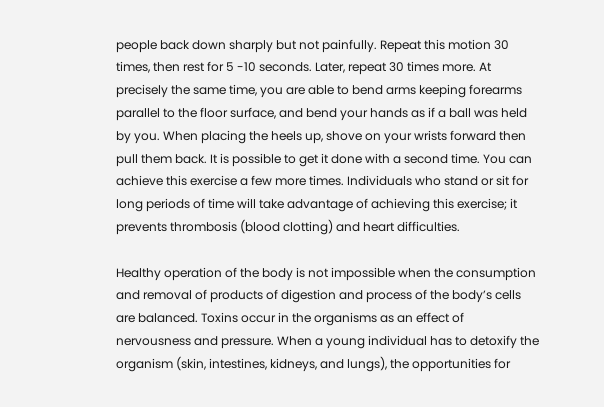people back down sharply but not painfully. Repeat this motion 30 times, then rest for 5 -10 seconds. Later, repeat 30 times more. At precisely the same time, you are able to bend arms keeping forearms parallel to the floor surface, and bend your hands as if a ball was held by you. When placing the heels up, shove on your wrists forward then pull them back. It is possible to get it done with a second time. You can achieve this exercise a few more times. Individuals who stand or sit for long periods of time will take advantage of achieving this exercise; it prevents thrombosis (blood clotting) and heart difficulties.

Healthy operation of the body is not impossible when the consumption and removal of products of digestion and process of the body’s cells are balanced. Toxins occur in the organisms as an effect of nervousness and pressure. When a young individual has to detoxify the organism (skin, intestines, kidneys, and lungs), the opportunities for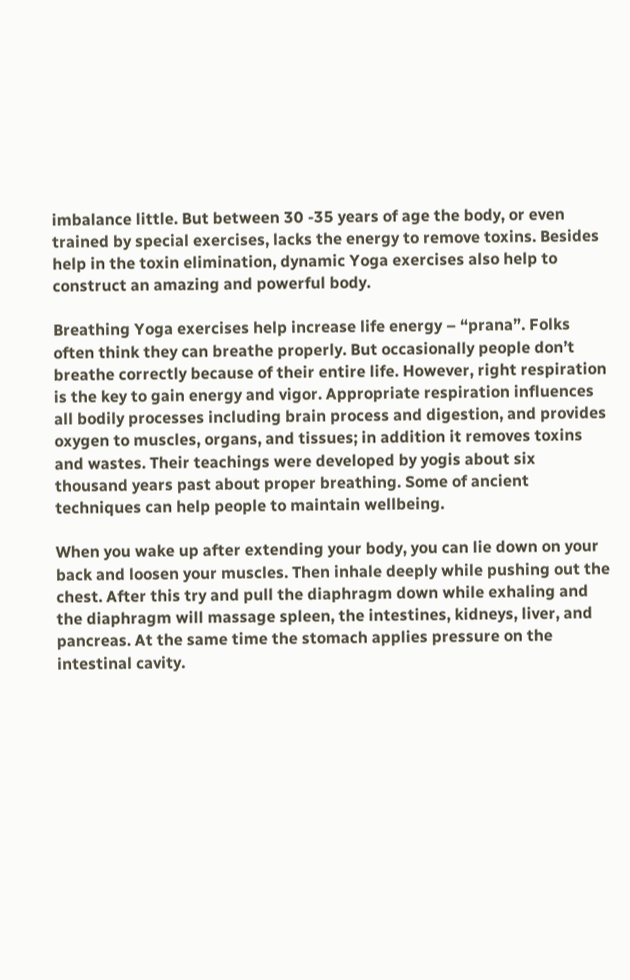imbalance little. But between 30 -35 years of age the body, or even trained by special exercises, lacks the energy to remove toxins. Besides help in the toxin elimination, dynamic Yoga exercises also help to construct an amazing and powerful body.

Breathing Yoga exercises help increase life energy – “prana”. Folks often think they can breathe properly. But occasionally people don’t breathe correctly because of their entire life. However, right respiration is the key to gain energy and vigor. Appropriate respiration influences all bodily processes including brain process and digestion, and provides oxygen to muscles, organs, and tissues; in addition it removes toxins and wastes. Their teachings were developed by yogis about six thousand years past about proper breathing. Some of ancient techniques can help people to maintain wellbeing.

When you wake up after extending your body, you can lie down on your back and loosen your muscles. Then inhale deeply while pushing out the chest. After this try and pull the diaphragm down while exhaling and the diaphragm will massage spleen, the intestines, kidneys, liver, and pancreas. At the same time the stomach applies pressure on the intestinal cavity.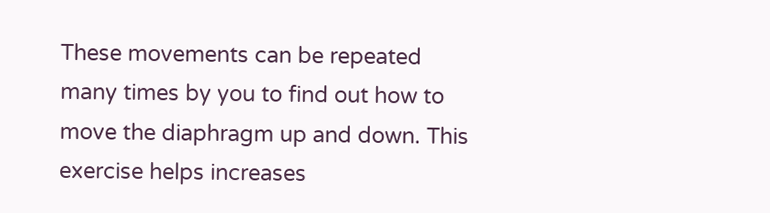These movements can be repeated many times by you to find out how to move the diaphragm up and down. This exercise helps increases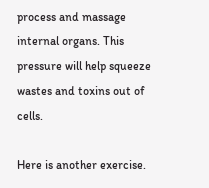process and massage internal organs. This pressure will help squeeze wastes and toxins out of cells.

Here is another exercise.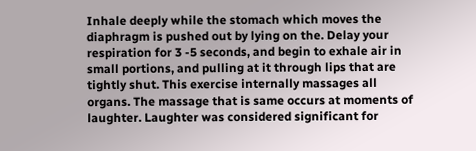Inhale deeply while the stomach which moves the diaphragm is pushed out by lying on the. Delay your respiration for 3 -5 seconds, and begin to exhale air in small portions, and pulling at it through lips that are tightly shut. This exercise internally massages all organs. The massage that is same occurs at moments of laughter. Laughter was considered significant for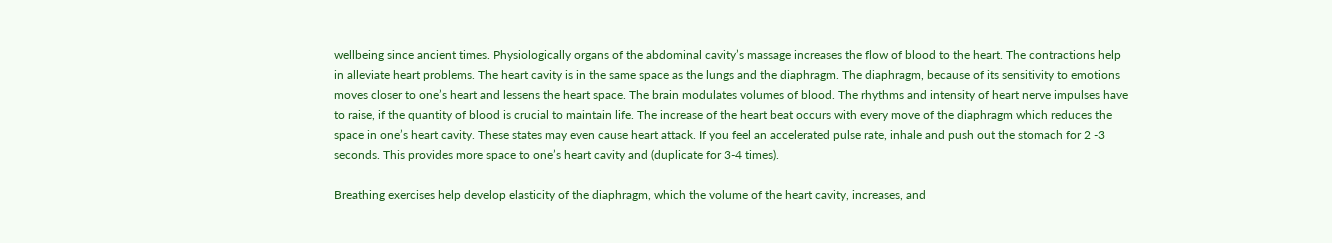wellbeing since ancient times. Physiologically organs of the abdominal cavity’s massage increases the flow of blood to the heart. The contractions help in alleviate heart problems. The heart cavity is in the same space as the lungs and the diaphragm. The diaphragm, because of its sensitivity to emotions moves closer to one’s heart and lessens the heart space. The brain modulates volumes of blood. The rhythms and intensity of heart nerve impulses have to raise, if the quantity of blood is crucial to maintain life. The increase of the heart beat occurs with every move of the diaphragm which reduces the space in one’s heart cavity. These states may even cause heart attack. If you feel an accelerated pulse rate, inhale and push out the stomach for 2 -3 seconds. This provides more space to one’s heart cavity and (duplicate for 3-4 times).

Breathing exercises help develop elasticity of the diaphragm, which the volume of the heart cavity, increases, and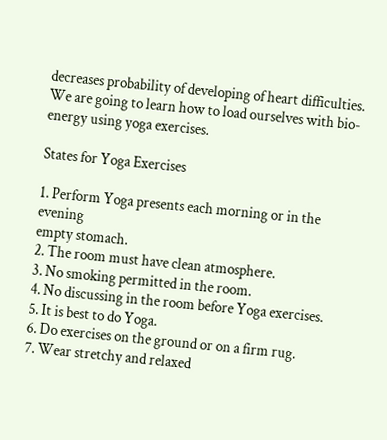decreases probability of developing of heart difficulties. We are going to learn how to load ourselves with bio-energy using yoga exercises.

States for Yoga Exercises

1. Perform Yoga presents each morning or in the evening
empty stomach.
2. The room must have clean atmosphere.
3. No smoking permitted in the room.
4. No discussing in the room before Yoga exercises.
5. It is best to do Yoga.
6. Do exercises on the ground or on a firm rug.
7. Wear stretchy and relaxed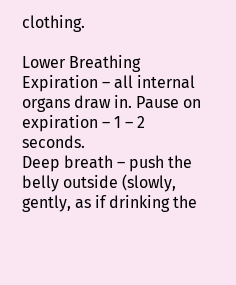clothing.

Lower Breathing Expiration – all internal organs draw in. Pause on expiration – 1 – 2 seconds.
Deep breath – push the belly outside (slowly, gently, as if drinking the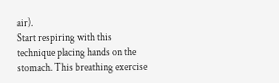air).
Start respiring with this technique placing hands on the stomach. This breathing exercise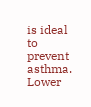is ideal to prevent asthma. Lower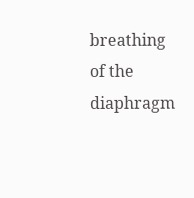breathing of the diaphragm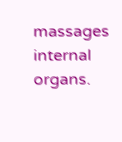massages internal organs.